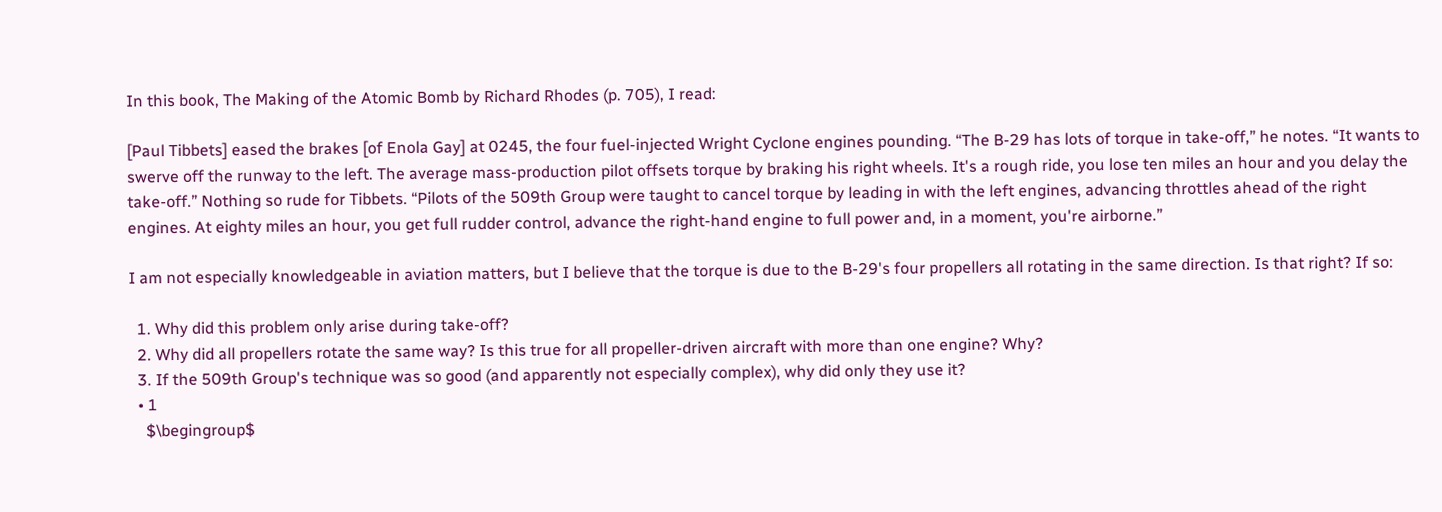In this book, The Making of the Atomic Bomb by Richard Rhodes (p. 705), I read:

[Paul Tibbets] eased the brakes [of Enola Gay] at 0245, the four fuel-injected Wright Cyclone engines pounding. “The B-29 has lots of torque in take-off,” he notes. “It wants to swerve off the runway to the left. The average mass-production pilot offsets torque by braking his right wheels. It's a rough ride, you lose ten miles an hour and you delay the take-off.” Nothing so rude for Tibbets. “Pilots of the 509th Group were taught to cancel torque by leading in with the left engines, advancing throttles ahead of the right engines. At eighty miles an hour, you get full rudder control, advance the right-hand engine to full power and, in a moment, you're airborne.”

I am not especially knowledgeable in aviation matters, but I believe that the torque is due to the B-29's four propellers all rotating in the same direction. Is that right? If so:

  1. Why did this problem only arise during take-off?
  2. Why did all propellers rotate the same way? Is this true for all propeller-driven aircraft with more than one engine? Why?
  3. If the 509th Group's technique was so good (and apparently not especially complex), why did only they use it?
  • 1
    $\begingroup$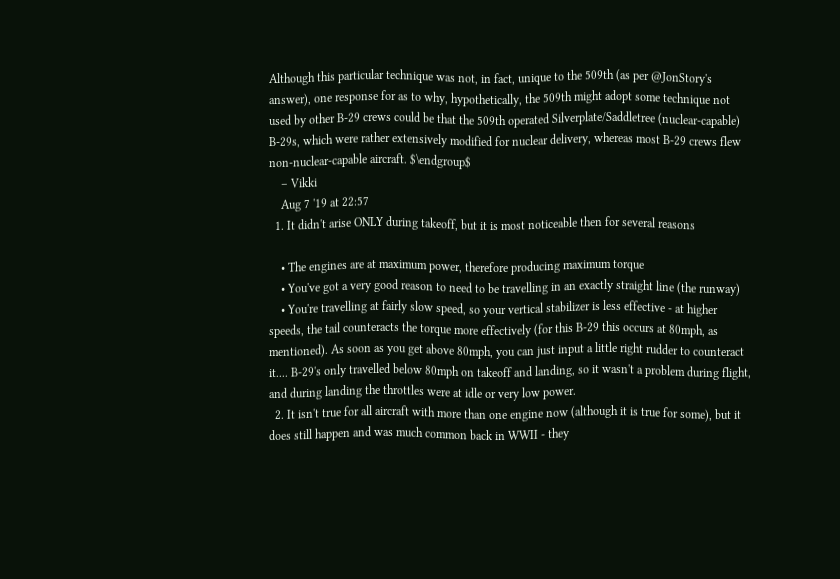Although this particular technique was not, in fact, unique to the 509th (as per @JonStory's answer), one response for as to why, hypothetically, the 509th might adopt some technique not used by other B-29 crews could be that the 509th operated Silverplate/Saddletree (nuclear-capable) B-29s, which were rather extensively modified for nuclear delivery, whereas most B-29 crews flew non-nuclear-capable aircraft. $\endgroup$
    – Vikki
    Aug 7 '19 at 22:57
  1. It didn't arise ONLY during takeoff, but it is most noticeable then for several reasons

    • The engines are at maximum power, therefore producing maximum torque
    • You've got a very good reason to need to be travelling in an exactly straight line (the runway)
    • You're travelling at fairly slow speed, so your vertical stabilizer is less effective - at higher speeds, the tail counteracts the torque more effectively (for this B-29 this occurs at 80mph, as mentioned). As soon as you get above 80mph, you can just input a little right rudder to counteract it.... B-29's only travelled below 80mph on takeoff and landing, so it wasn't a problem during flight, and during landing the throttles were at idle or very low power.
  2. It isn't true for all aircraft with more than one engine now (although it is true for some), but it does still happen and was much common back in WWII - they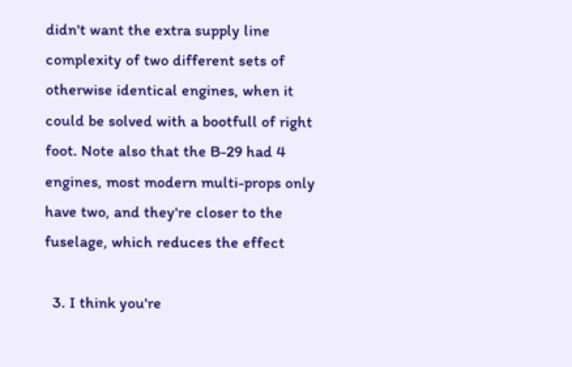didn't want the extra supply line complexity of two different sets of otherwise identical engines, when it could be solved with a bootfull of right foot. Note also that the B-29 had 4 engines, most modern multi-props only have two, and they're closer to the fuselage, which reduces the effect

  3. I think you're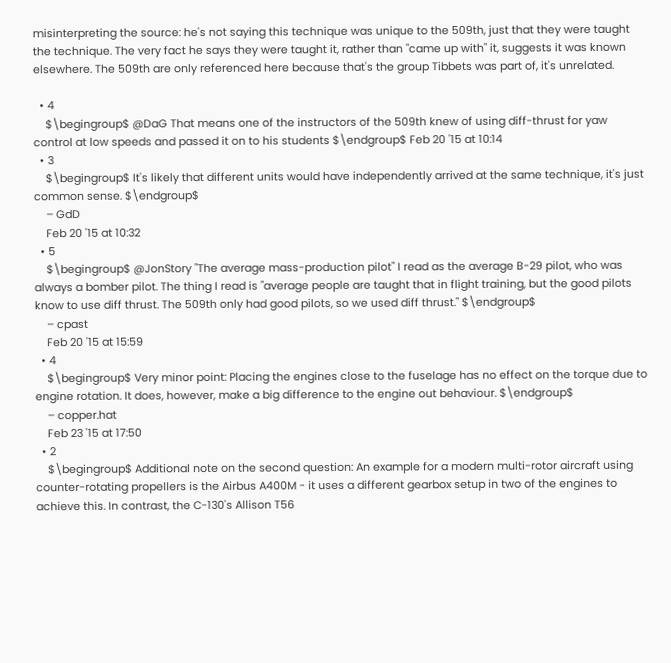misinterpreting the source: he's not saying this technique was unique to the 509th, just that they were taught the technique. The very fact he says they were taught it, rather than "came up with" it, suggests it was known elsewhere. The 509th are only referenced here because that's the group Tibbets was part of, it's unrelated.

  • 4
    $\begingroup$ @DaG That means one of the instructors of the 509th knew of using diff-thrust for yaw control at low speeds and passed it on to his students $\endgroup$ Feb 20 '15 at 10:14
  • 3
    $\begingroup$ It's likely that different units would have independently arrived at the same technique, it's just common sense. $\endgroup$
    – GdD
    Feb 20 '15 at 10:32
  • 5
    $\begingroup$ @JonStory "The average mass-production pilot" I read as the average B-29 pilot, who was always a bomber pilot. The thing I read is "average people are taught that in flight training, but the good pilots know to use diff thrust. The 509th only had good pilots, so we used diff thrust." $\endgroup$
    – cpast
    Feb 20 '15 at 15:59
  • 4
    $\begingroup$ Very minor point: Placing the engines close to the fuselage has no effect on the torque due to engine rotation. It does, however, make a big difference to the engine out behaviour. $\endgroup$
    – copper.hat
    Feb 23 '15 at 17:50
  • 2
    $\begingroup$ Additional note on the second question: An example for a modern multi-rotor aircraft using counter-rotating propellers is the Airbus A400M - it uses a different gearbox setup in two of the engines to achieve this. In contrast, the C-130's Allison T56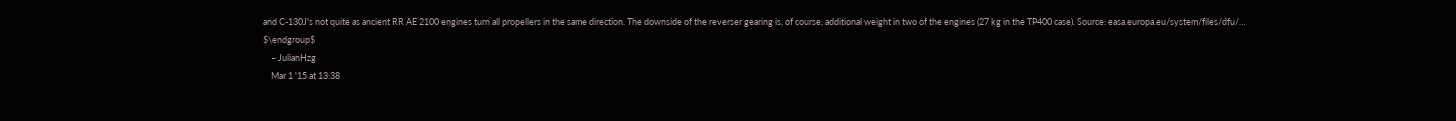and C-130J's not quite as ancient RR AE 2100 engines turn all propellers in the same direction. The downside of the reverser gearing is, of course, additional weight in two of the engines (27 kg in the TP400 case). Source: easa.europa.eu/system/files/dfu/… $\endgroup$
    – JulianHzg
    Mar 1 '15 at 13:38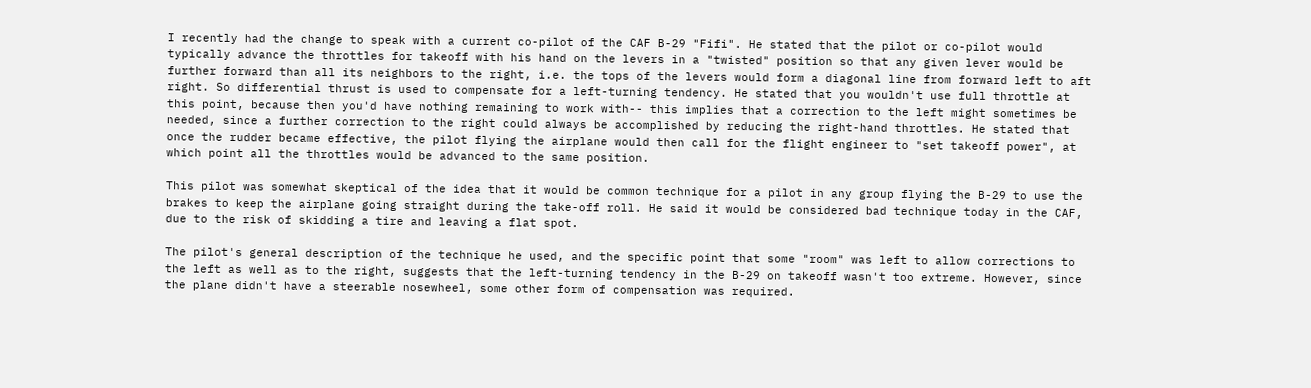I recently had the change to speak with a current co-pilot of the CAF B-29 "Fifi". He stated that the pilot or co-pilot would typically advance the throttles for takeoff with his hand on the levers in a "twisted" position so that any given lever would be further forward than all its neighbors to the right, i.e. the tops of the levers would form a diagonal line from forward left to aft right. So differential thrust is used to compensate for a left-turning tendency. He stated that you wouldn't use full throttle at this point, because then you'd have nothing remaining to work with-- this implies that a correction to the left might sometimes be needed, since a further correction to the right could always be accomplished by reducing the right-hand throttles. He stated that once the rudder became effective, the pilot flying the airplane would then call for the flight engineer to "set takeoff power", at which point all the throttles would be advanced to the same position.

This pilot was somewhat skeptical of the idea that it would be common technique for a pilot in any group flying the B-29 to use the brakes to keep the airplane going straight during the take-off roll. He said it would be considered bad technique today in the CAF, due to the risk of skidding a tire and leaving a flat spot.

The pilot's general description of the technique he used, and the specific point that some "room" was left to allow corrections to the left as well as to the right, suggests that the left-turning tendency in the B-29 on takeoff wasn't too extreme. However, since the plane didn't have a steerable nosewheel, some other form of compensation was required.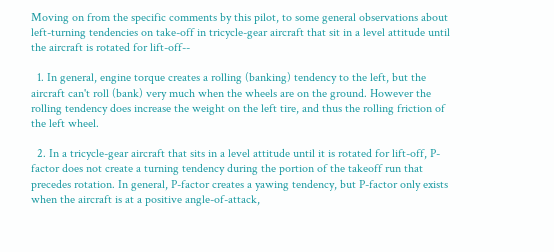Moving on from the specific comments by this pilot, to some general observations about left-turning tendencies on take-off in tricycle-gear aircraft that sit in a level attitude until the aircraft is rotated for lift-off--

  1. In general, engine torque creates a rolling (banking) tendency to the left, but the aircraft can't roll (bank) very much when the wheels are on the ground. However the rolling tendency does increase the weight on the left tire, and thus the rolling friction of the left wheel.

  2. In a tricycle-gear aircraft that sits in a level attitude until it is rotated for lift-off, P-factor does not create a turning tendency during the portion of the takeoff run that precedes rotation. In general, P-factor creates a yawing tendency, but P-factor only exists when the aircraft is at a positive angle-of-attack,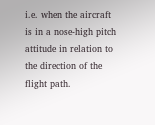i.e. when the aircraft is in a nose-high pitch attitude in relation to the direction of the flight path.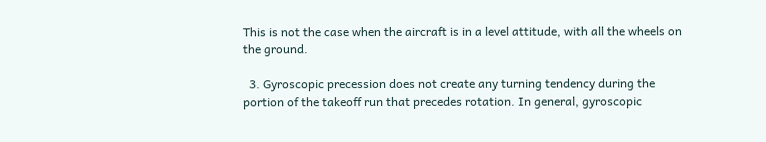This is not the case when the aircraft is in a level attitude, with all the wheels on the ground.

  3. Gyroscopic precession does not create any turning tendency during the portion of the takeoff run that precedes rotation. In general, gyroscopic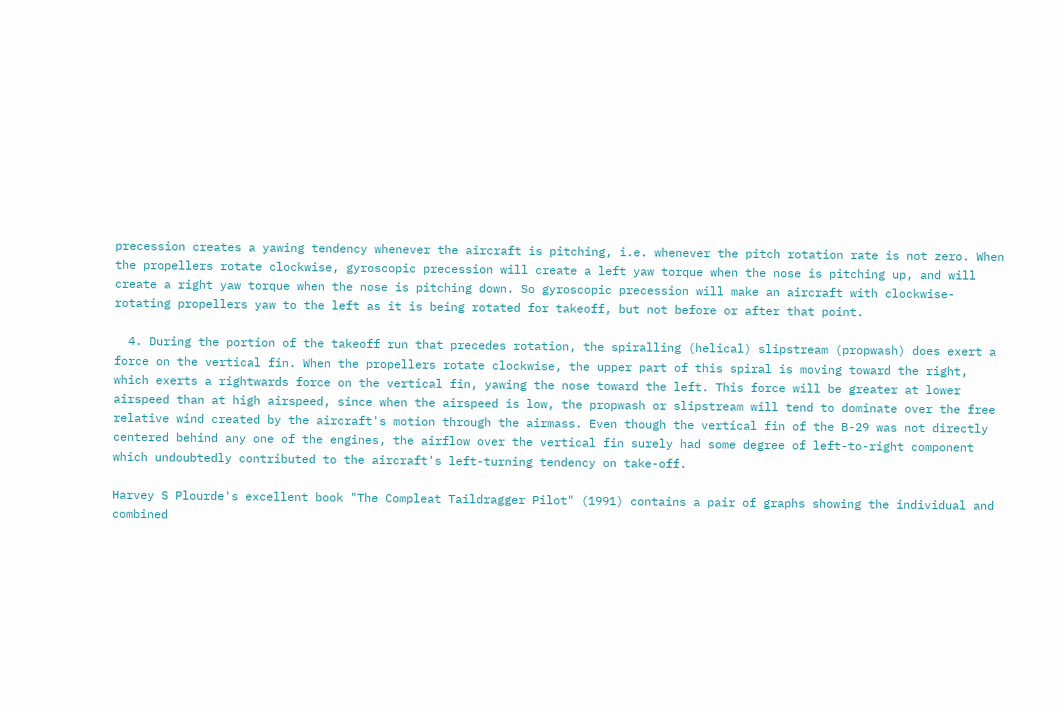precession creates a yawing tendency whenever the aircraft is pitching, i.e. whenever the pitch rotation rate is not zero. When the propellers rotate clockwise, gyroscopic precession will create a left yaw torque when the nose is pitching up, and will create a right yaw torque when the nose is pitching down. So gyroscopic precession will make an aircraft with clockwise-rotating propellers yaw to the left as it is being rotated for takeoff, but not before or after that point.

  4. During the portion of the takeoff run that precedes rotation, the spiralling (helical) slipstream (propwash) does exert a force on the vertical fin. When the propellers rotate clockwise, the upper part of this spiral is moving toward the right, which exerts a rightwards force on the vertical fin, yawing the nose toward the left. This force will be greater at lower airspeed than at high airspeed, since when the airspeed is low, the propwash or slipstream will tend to dominate over the free relative wind created by the aircraft's motion through the airmass. Even though the vertical fin of the B-29 was not directly centered behind any one of the engines, the airflow over the vertical fin surely had some degree of left-to-right component which undoubtedly contributed to the aircraft's left-turning tendency on take-off.

Harvey S Plourde's excellent book "The Compleat Taildragger Pilot" (1991) contains a pair of graphs showing the individual and combined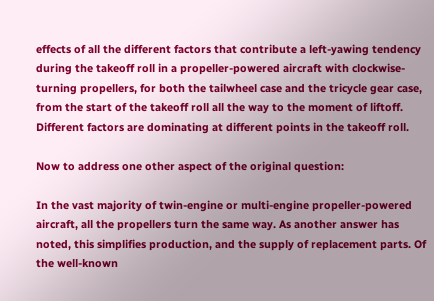effects of all the different factors that contribute a left-yawing tendency during the takeoff roll in a propeller-powered aircraft with clockwise-turning propellers, for both the tailwheel case and the tricycle gear case, from the start of the takeoff roll all the way to the moment of liftoff. Different factors are dominating at different points in the takeoff roll.

Now to address one other aspect of the original question:

In the vast majority of twin-engine or multi-engine propeller-powered aircraft, all the propellers turn the same way. As another answer has noted, this simplifies production, and the supply of replacement parts. Of the well-known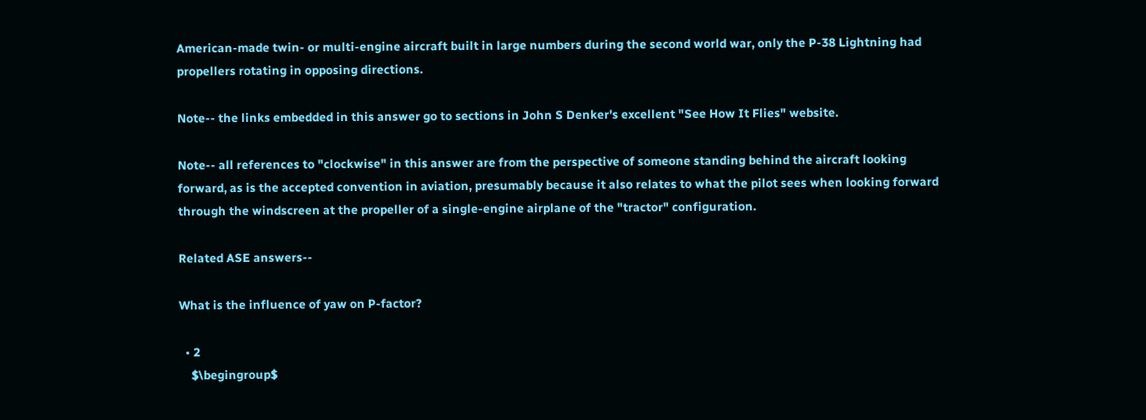American-made twin- or multi-engine aircraft built in large numbers during the second world war, only the P-38 Lightning had propellers rotating in opposing directions.

Note-- the links embedded in this answer go to sections in John S Denker's excellent "See How It Flies" website.

Note-- all references to "clockwise" in this answer are from the perspective of someone standing behind the aircraft looking forward, as is the accepted convention in aviation, presumably because it also relates to what the pilot sees when looking forward through the windscreen at the propeller of a single-engine airplane of the "tractor" configuration.

Related ASE answers--

What is the influence of yaw on P-factor?

  • 2
    $\begingroup$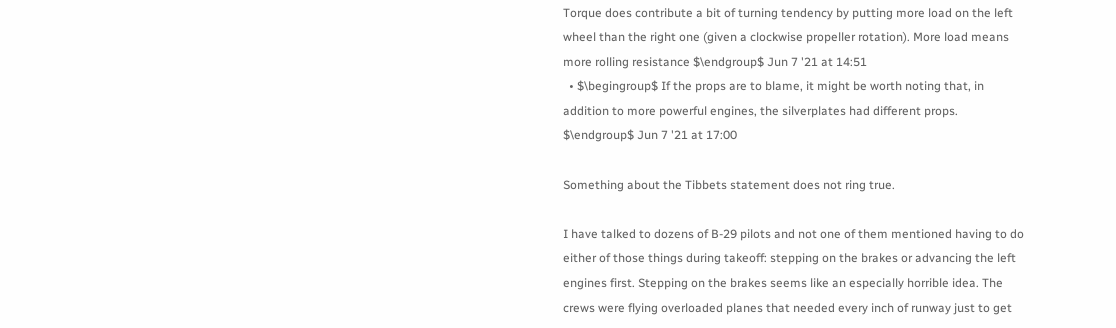Torque does contribute a bit of turning tendency by putting more load on the left wheel than the right one (given a clockwise propeller rotation). More load means more rolling resistance $\endgroup$ Jun 7 '21 at 14:51
  • $\begingroup$ If the props are to blame, it might be worth noting that, in addition to more powerful engines, the silverplates had different props. $\endgroup$ Jun 7 '21 at 17:00

Something about the Tibbets statement does not ring true.

I have talked to dozens of B-29 pilots and not one of them mentioned having to do either of those things during takeoff: stepping on the brakes or advancing the left engines first. Stepping on the brakes seems like an especially horrible idea. The crews were flying overloaded planes that needed every inch of runway just to get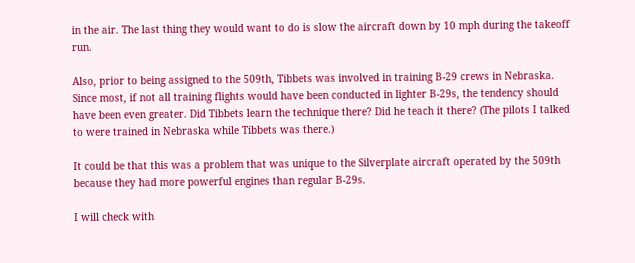in the air. The last thing they would want to do is slow the aircraft down by 10 mph during the takeoff run.

Also, prior to being assigned to the 509th, Tibbets was involved in training B-29 crews in Nebraska. Since most, if not all training flights would have been conducted in lighter B-29s, the tendency should have been even greater. Did Tibbets learn the technique there? Did he teach it there? (The pilots I talked to were trained in Nebraska while Tibbets was there.)

It could be that this was a problem that was unique to the Silverplate aircraft operated by the 509th because they had more powerful engines than regular B-29s.

I will check with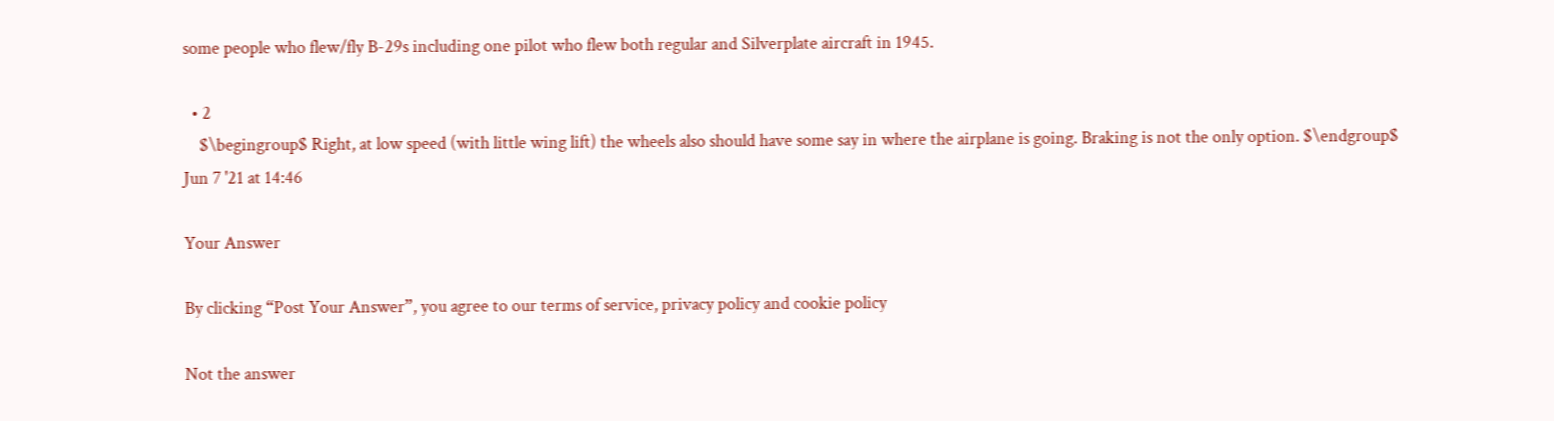some people who flew/fly B-29s including one pilot who flew both regular and Silverplate aircraft in 1945.

  • 2
    $\begingroup$ Right, at low speed (with little wing lift) the wheels also should have some say in where the airplane is going. Braking is not the only option. $\endgroup$ Jun 7 '21 at 14:46

Your Answer

By clicking “Post Your Answer”, you agree to our terms of service, privacy policy and cookie policy

Not the answer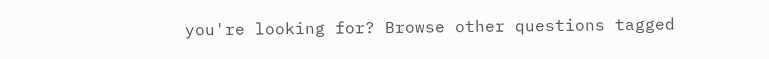you're looking for? Browse other questions tagged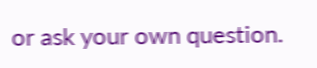or ask your own question.